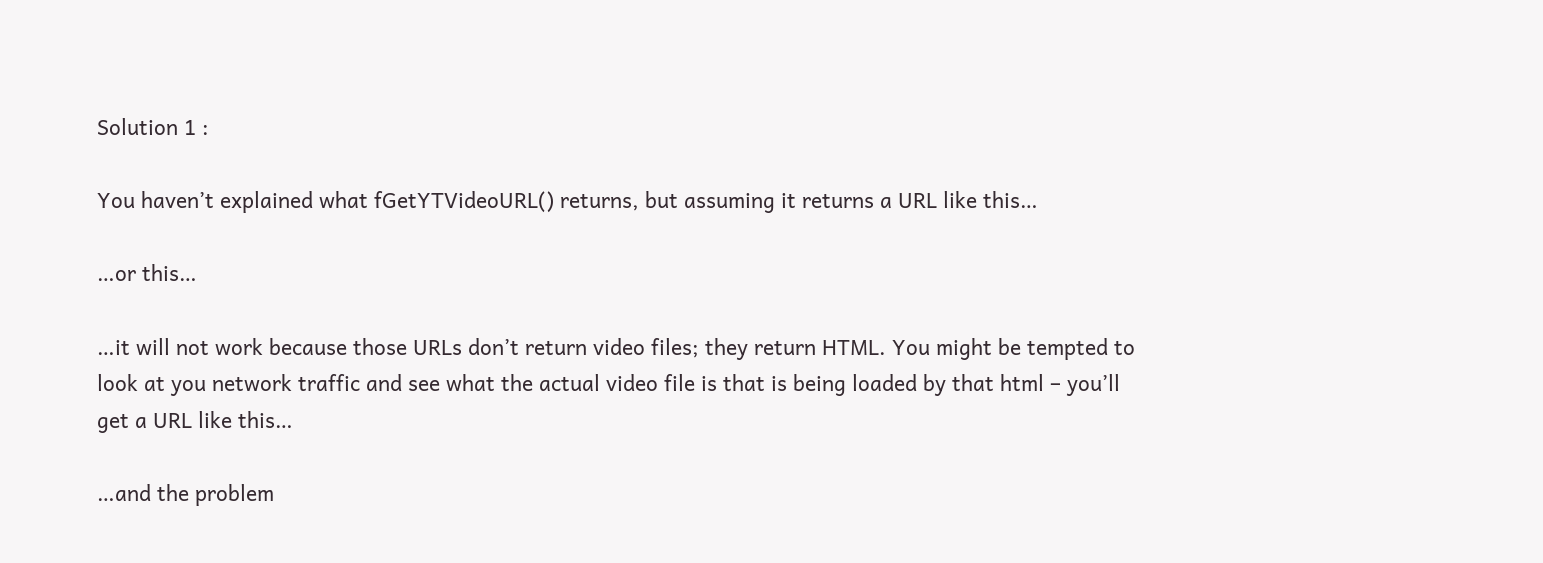Solution 1 :

You haven’t explained what fGetYTVideoURL() returns, but assuming it returns a URL like this…

…or this…

…it will not work because those URLs don’t return video files; they return HTML. You might be tempted to look at you network traffic and see what the actual video file is that is being loaded by that html – you’ll get a URL like this…

…and the problem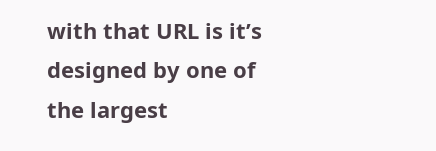with that URL is it’s designed by one of the largest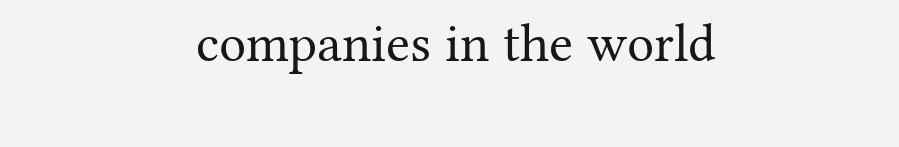companies in the world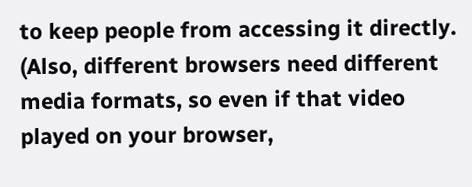to keep people from accessing it directly. (Also, different browsers need different media formats, so even if that video played on your browser,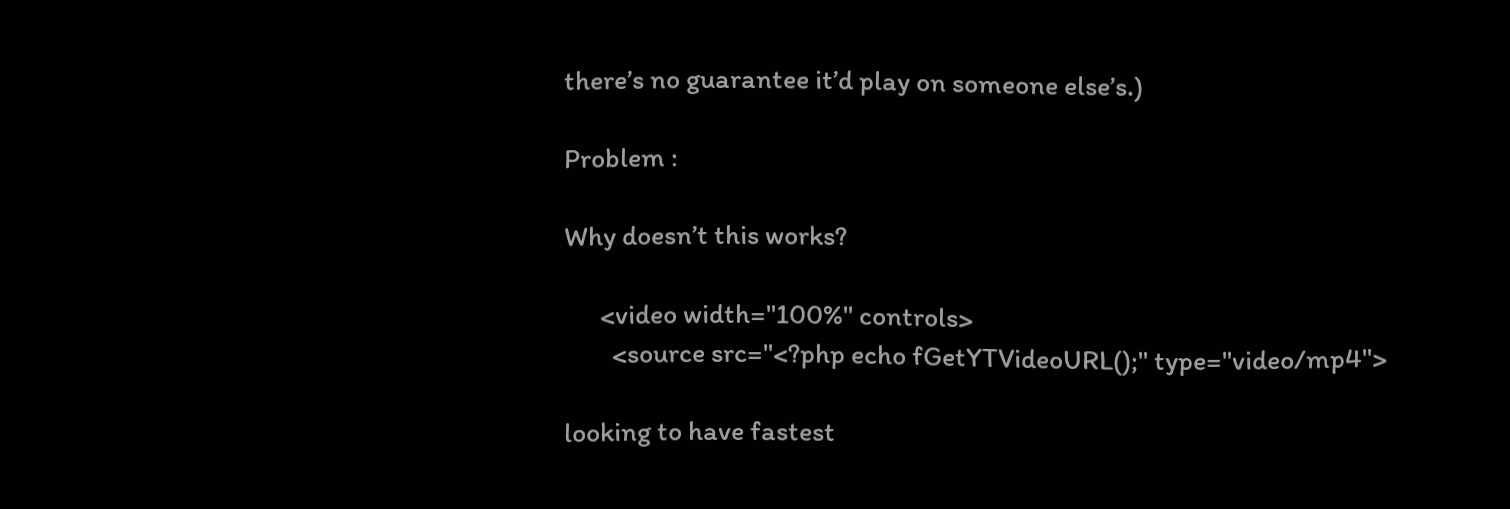there’s no guarantee it’d play on someone else’s.)

Problem :

Why doesn’t this works?

      <video width="100%" controls>
        <source src="<?php echo fGetYTVideoURL();" type="video/mp4">

looking to have fastest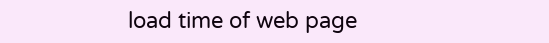load time of web page